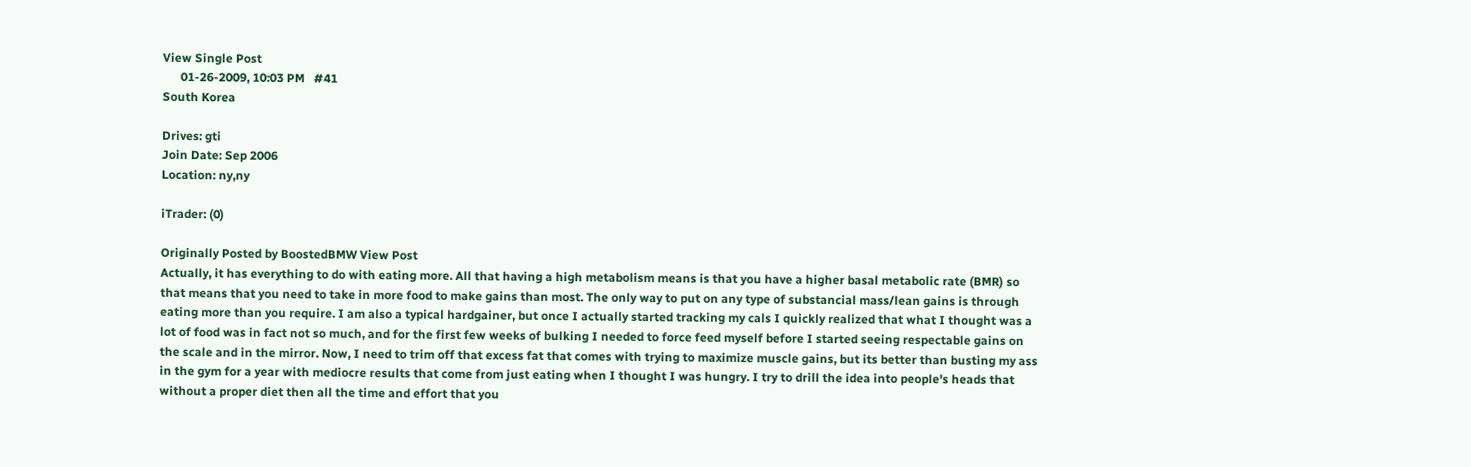View Single Post
      01-26-2009, 10:03 PM   #41
South Korea

Drives: gti
Join Date: Sep 2006
Location: ny,ny

iTrader: (0)

Originally Posted by BoostedBMW View Post
Actually, it has everything to do with eating more. All that having a high metabolism means is that you have a higher basal metabolic rate (BMR) so that means that you need to take in more food to make gains than most. The only way to put on any type of substancial mass/lean gains is through eating more than you require. I am also a typical hardgainer, but once I actually started tracking my cals I quickly realized that what I thought was a lot of food was in fact not so much, and for the first few weeks of bulking I needed to force feed myself before I started seeing respectable gains on the scale and in the mirror. Now, I need to trim off that excess fat that comes with trying to maximize muscle gains, but its better than busting my ass in the gym for a year with mediocre results that come from just eating when I thought I was hungry. I try to drill the idea into people's heads that without a proper diet then all the time and effort that you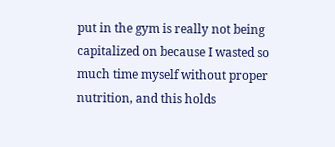put in the gym is really not being capitalized on because I wasted so much time myself without proper nutrition, and this holds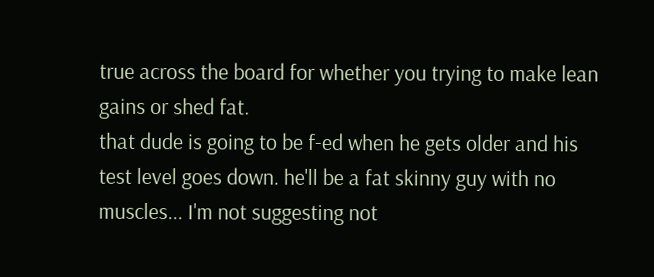true across the board for whether you trying to make lean gains or shed fat.
that dude is going to be f-ed when he gets older and his test level goes down. he'll be a fat skinny guy with no muscles... I'm not suggesting not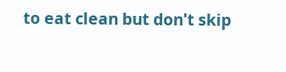to eat clean but don't skip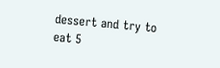dessert and try to eat 5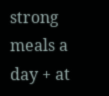strong meals a day + at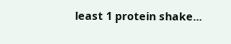least 1 protein shake...